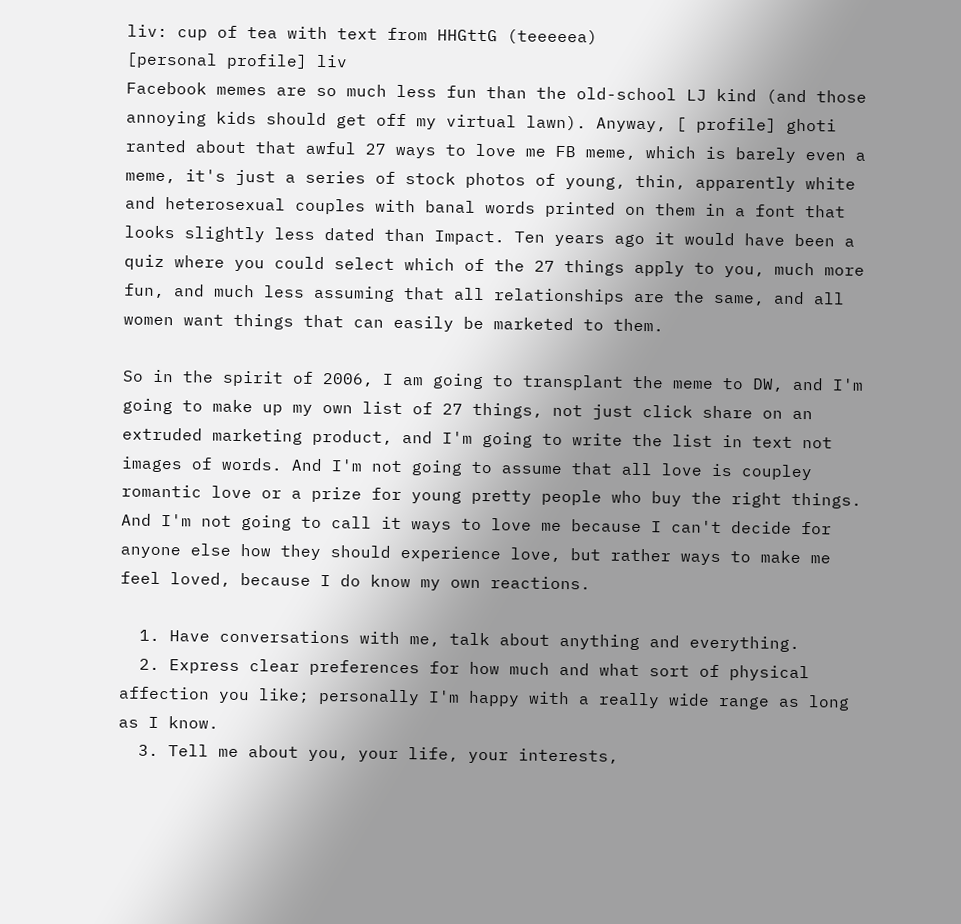liv: cup of tea with text from HHGttG (teeeeea)
[personal profile] liv
Facebook memes are so much less fun than the old-school LJ kind (and those annoying kids should get off my virtual lawn). Anyway, [ profile] ghoti ranted about that awful 27 ways to love me FB meme, which is barely even a meme, it's just a series of stock photos of young, thin, apparently white and heterosexual couples with banal words printed on them in a font that looks slightly less dated than Impact. Ten years ago it would have been a quiz where you could select which of the 27 things apply to you, much more fun, and much less assuming that all relationships are the same, and all women want things that can easily be marketed to them.

So in the spirit of 2006, I am going to transplant the meme to DW, and I'm going to make up my own list of 27 things, not just click share on an extruded marketing product, and I'm going to write the list in text not images of words. And I'm not going to assume that all love is coupley romantic love or a prize for young pretty people who buy the right things. And I'm not going to call it ways to love me because I can't decide for anyone else how they should experience love, but rather ways to make me feel loved, because I do know my own reactions.

  1. Have conversations with me, talk about anything and everything.
  2. Express clear preferences for how much and what sort of physical affection you like; personally I'm happy with a really wide range as long as I know.
  3. Tell me about you, your life, your interests,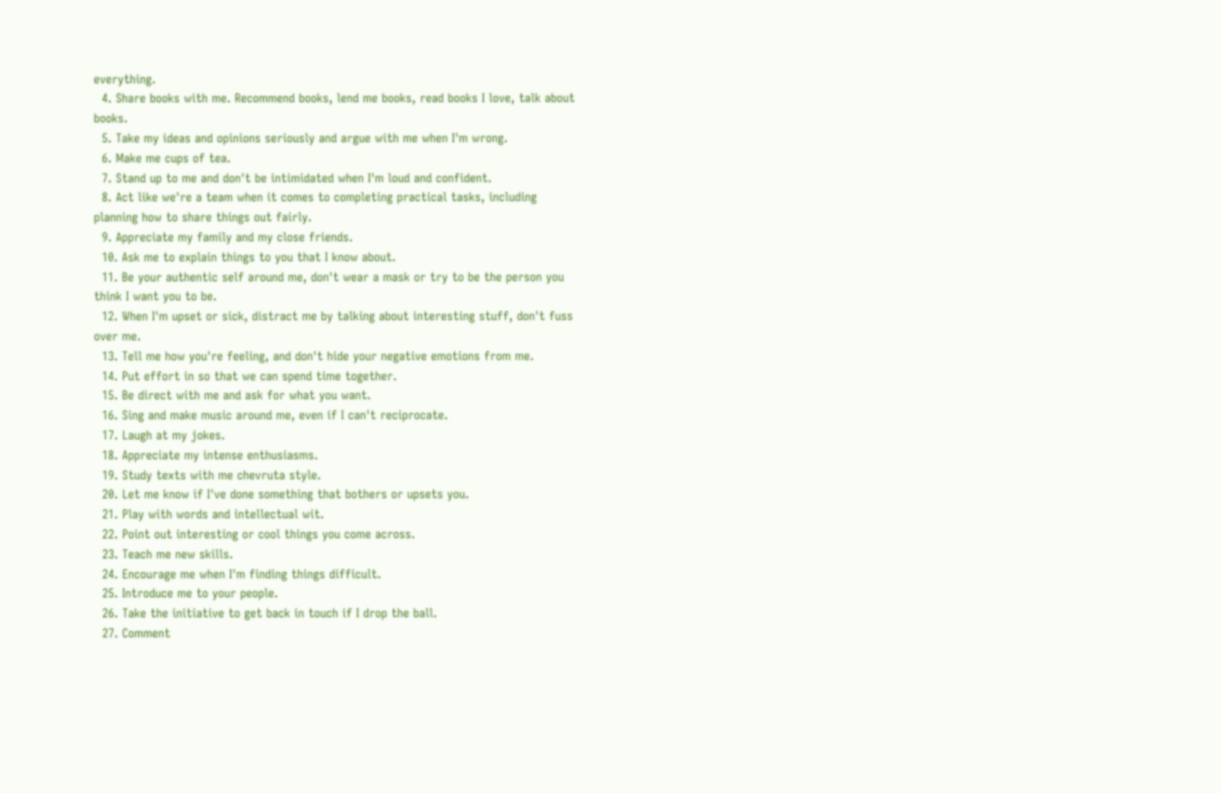everything.
  4. Share books with me. Recommend books, lend me books, read books I love, talk about books.
  5. Take my ideas and opinions seriously and argue with me when I'm wrong.
  6. Make me cups of tea.
  7. Stand up to me and don't be intimidated when I'm loud and confident.
  8. Act like we're a team when it comes to completing practical tasks, including planning how to share things out fairly.
  9. Appreciate my family and my close friends.
  10. Ask me to explain things to you that I know about.
  11. Be your authentic self around me, don't wear a mask or try to be the person you think I want you to be.
  12. When I'm upset or sick, distract me by talking about interesting stuff, don't fuss over me.
  13. Tell me how you're feeling, and don't hide your negative emotions from me.
  14. Put effort in so that we can spend time together.
  15. Be direct with me and ask for what you want.
  16. Sing and make music around me, even if I can't reciprocate.
  17. Laugh at my jokes.
  18. Appreciate my intense enthusiasms.
  19. Study texts with me chevruta style.
  20. Let me know if I've done something that bothers or upsets you.
  21. Play with words and intellectual wit.
  22. Point out interesting or cool things you come across.
  23. Teach me new skills.
  24. Encourage me when I'm finding things difficult.
  25. Introduce me to your people.
  26. Take the initiative to get back in touch if I drop the ball.
  27. Comment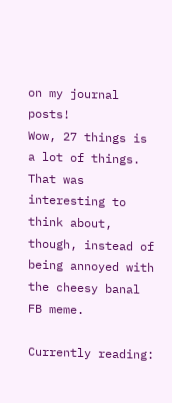on my journal posts!
Wow, 27 things is a lot of things. That was interesting to think about, though, instead of being annoyed with the cheesy banal FB meme.

Currently reading: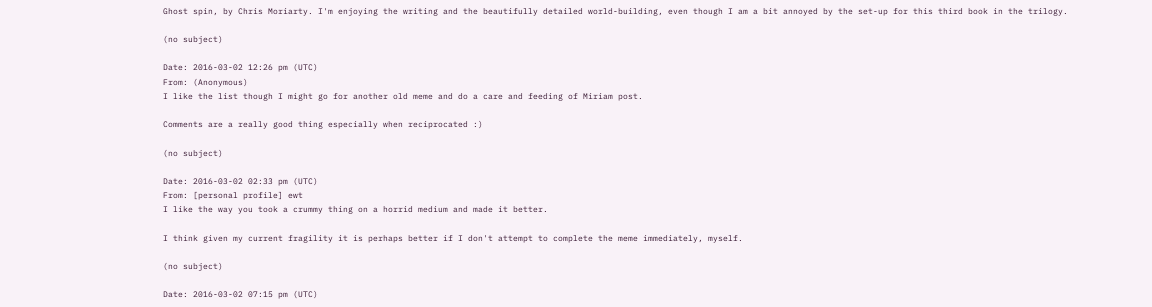Ghost spin, by Chris Moriarty. I'm enjoying the writing and the beautifully detailed world-building, even though I am a bit annoyed by the set-up for this third book in the trilogy.

(no subject)

Date: 2016-03-02 12:26 pm (UTC)
From: (Anonymous)
I like the list though I might go for another old meme and do a care and feeding of Miriam post.

Comments are a really good thing especially when reciprocated :)

(no subject)

Date: 2016-03-02 02:33 pm (UTC)
From: [personal profile] ewt
I like the way you took a crummy thing on a horrid medium and made it better.

I think given my current fragility it is perhaps better if I don't attempt to complete the meme immediately, myself.

(no subject)

Date: 2016-03-02 07:15 pm (UTC)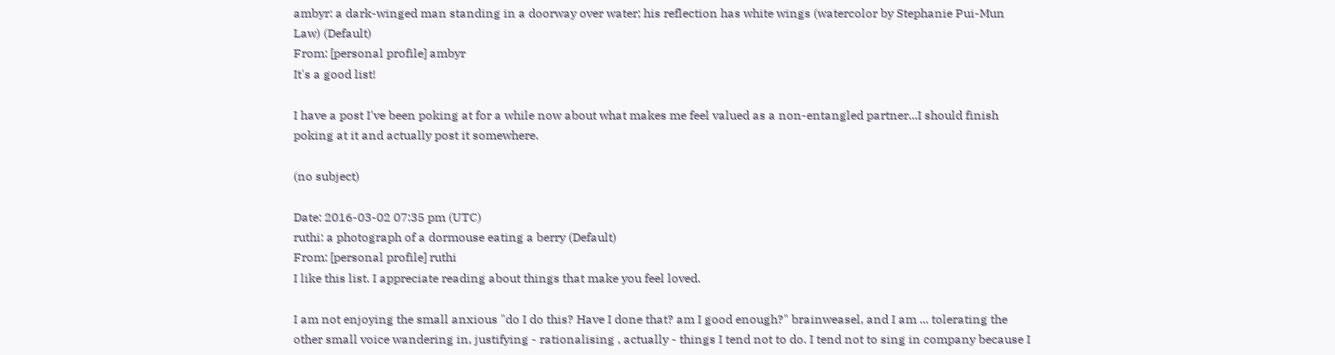ambyr: a dark-winged man standing in a doorway over water; his reflection has white wings (watercolor by Stephanie Pui-Mun Law) (Default)
From: [personal profile] ambyr
It's a good list!

I have a post I've been poking at for a while now about what makes me feel valued as a non-entangled partner...I should finish poking at it and actually post it somewhere.

(no subject)

Date: 2016-03-02 07:35 pm (UTC)
ruthi: a photograph of a dormouse eating a berry (Default)
From: [personal profile] ruthi
I like this list. I appreciate reading about things that make you feel loved.

I am not enjoying the small anxious "do I do this? Have I done that? am I good enough?" brainweasel, and I am ... tolerating the other small voice wandering in, justifying - rationalising , actually - things I tend not to do. I tend not to sing in company because I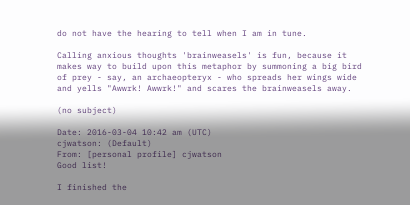do not have the hearing to tell when I am in tune.

Calling anxious thoughts 'brainweasels' is fun, because it makes way to build upon this metaphor by summoning a big bird of prey - say, an archaeopteryx - who spreads her wings wide and yells "Awwrk! Awwrk!" and scares the brainweasels away.

(no subject)

Date: 2016-03-04 10:42 am (UTC)
cjwatson: (Default)
From: [personal profile] cjwatson
Good list!

I finished the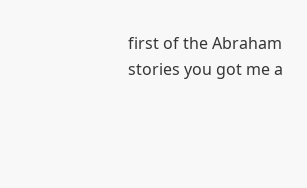first of the Abraham stories you got me a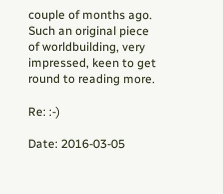couple of months ago. Such an original piece of worldbuilding, very impressed, keen to get round to reading more.

Re: :-)

Date: 2016-03-05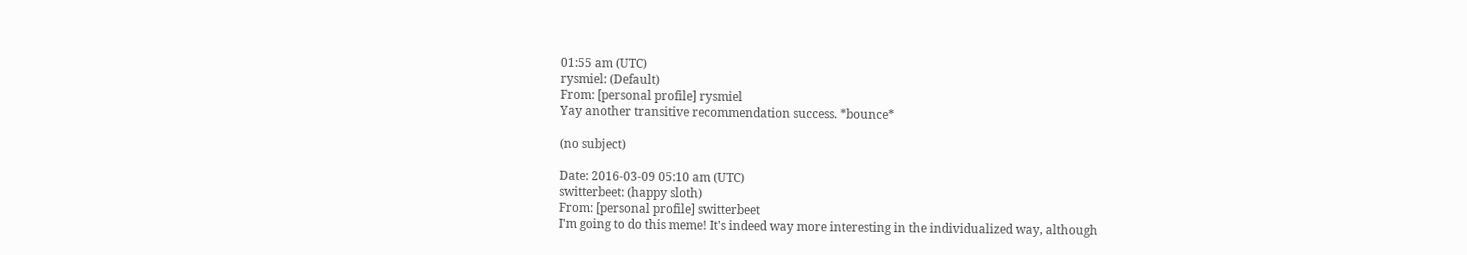01:55 am (UTC)
rysmiel: (Default)
From: [personal profile] rysmiel
Yay another transitive recommendation success. *bounce*

(no subject)

Date: 2016-03-09 05:10 am (UTC)
switterbeet: (happy sloth)
From: [personal profile] switterbeet
I'm going to do this meme! It's indeed way more interesting in the individualized way, although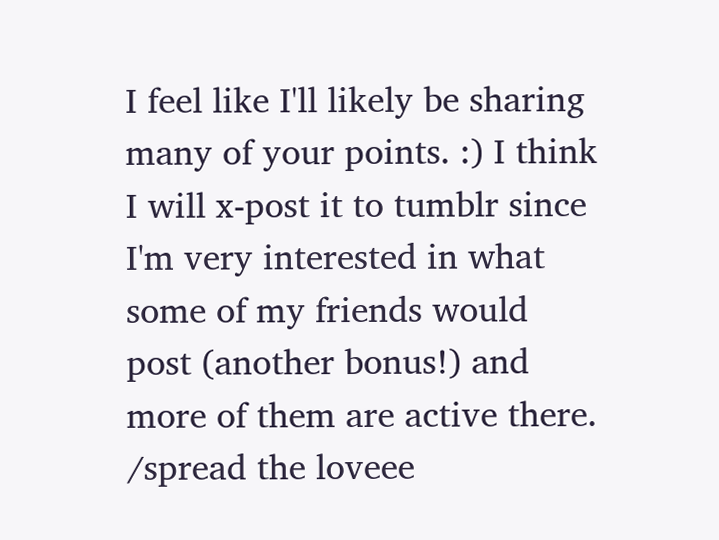I feel like I'll likely be sharing many of your points. :) I think I will x-post it to tumblr since I'm very interested in what some of my friends would post (another bonus!) and more of them are active there. /spread the loveee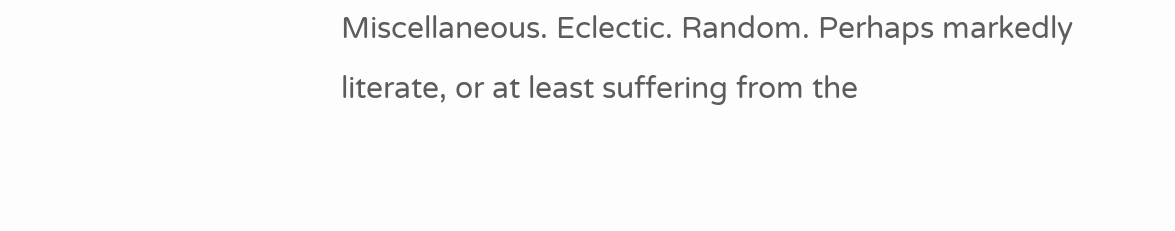Miscellaneous. Eclectic. Random. Perhaps markedly literate, or at least suffering from the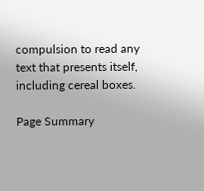compulsion to read any text that presents itself, including cereal boxes.

Page Summary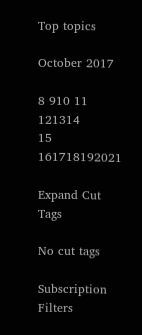Top topics

October 2017

8 910 11 121314
15 161718192021

Expand Cut Tags

No cut tags

Subscription Filters